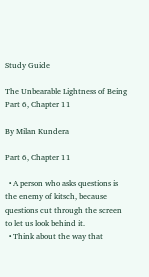Study Guide

The Unbearable Lightness of Being Part 6, Chapter 11

By Milan Kundera

Part 6, Chapter 11

  • A person who asks questions is the enemy of kitsch, because questions cut through the screen to let us look behind it.
  • Think about the way that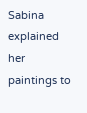Sabina explained her paintings to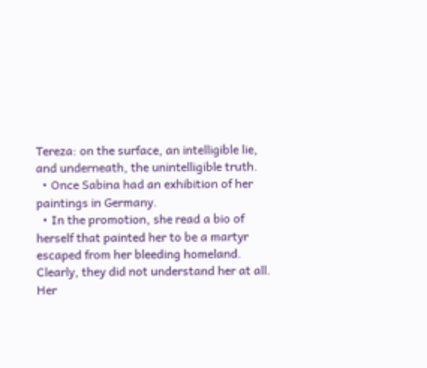Tereza: on the surface, an intelligible lie, and underneath, the unintelligible truth.
  • Once Sabina had an exhibition of her paintings in Germany.
  • In the promotion, she read a bio of herself that painted her to be a martyr escaped from her bleeding homeland. Clearly, they did not understand her at all. Her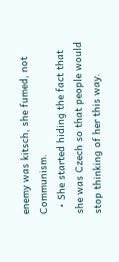enemy was kitsch, she fumed, not Communism.
  • She started hiding the fact that she was Czech so that people would stop thinking of her this way.